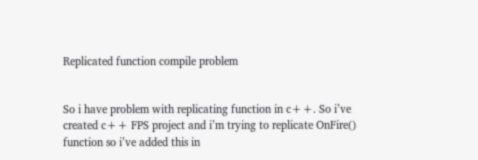Replicated function compile problem


So i have problem with replicating function in c++. So i’ve created c++ FPS project and i’m trying to replicate OnFire() function so i’ve added this in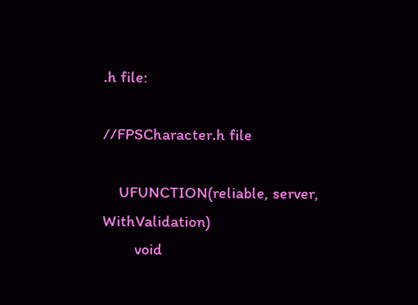.h file:

//FPSCharacter.h file

    UFUNCTION(reliable, server, WithValidation)
        void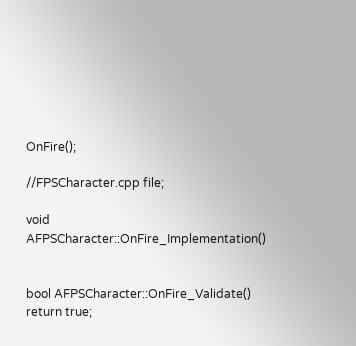OnFire();

//FPSCharacter.cpp file;

void AFPSCharacter::OnFire_Implementation()


bool AFPSCharacter::OnFire_Validate()
return true;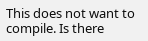This does not want to compile. Is there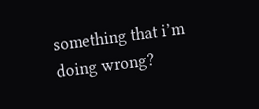something that i’m doing wrong?